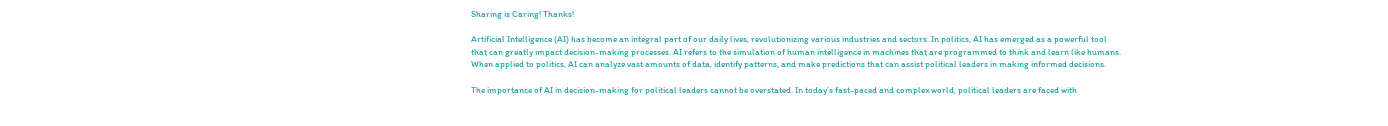Sharing is Caring! Thanks!

Artificial Intelligence (AI) has become an integral part of our daily lives, revolutionizing various industries and sectors. In politics, AI has emerged as a powerful tool that can greatly impact decision-making processes. AI refers to the simulation of human intelligence in machines that are programmed to think and learn like humans. When applied to politics, AI can analyze vast amounts of data, identify patterns, and make predictions that can assist political leaders in making informed decisions.

The importance of AI in decision-making for political leaders cannot be overstated. In today’s fast-paced and complex world, political leaders are faced with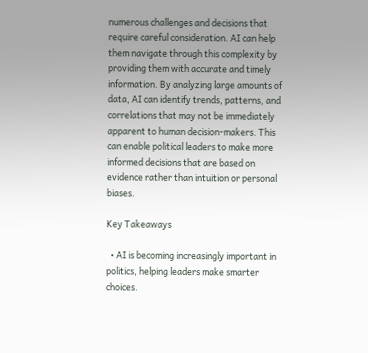numerous challenges and decisions that require careful consideration. AI can help them navigate through this complexity by providing them with accurate and timely information. By analyzing large amounts of data, AI can identify trends, patterns, and correlations that may not be immediately apparent to human decision-makers. This can enable political leaders to make more informed decisions that are based on evidence rather than intuition or personal biases.

Key Takeaways

  • AI is becoming increasingly important in politics, helping leaders make smarter choices.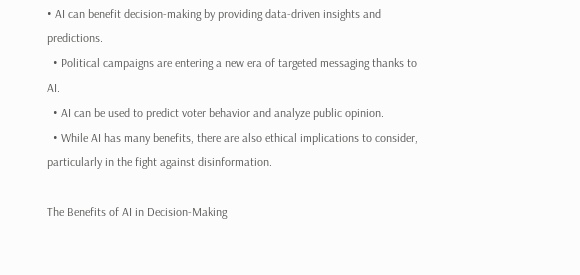• AI can benefit decision-making by providing data-driven insights and predictions.
  • Political campaigns are entering a new era of targeted messaging thanks to AI.
  • AI can be used to predict voter behavior and analyze public opinion.
  • While AI has many benefits, there are also ethical implications to consider, particularly in the fight against disinformation.

The Benefits of AI in Decision-Making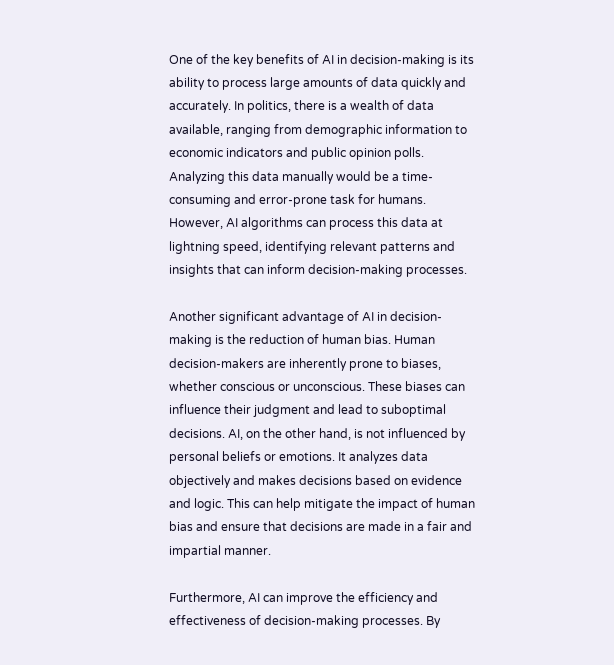One of the key benefits of AI in decision-making is its ability to process large amounts of data quickly and accurately. In politics, there is a wealth of data available, ranging from demographic information to economic indicators and public opinion polls. Analyzing this data manually would be a time-consuming and error-prone task for humans. However, AI algorithms can process this data at lightning speed, identifying relevant patterns and insights that can inform decision-making processes.

Another significant advantage of AI in decision-making is the reduction of human bias. Human decision-makers are inherently prone to biases, whether conscious or unconscious. These biases can influence their judgment and lead to suboptimal decisions. AI, on the other hand, is not influenced by personal beliefs or emotions. It analyzes data objectively and makes decisions based on evidence and logic. This can help mitigate the impact of human bias and ensure that decisions are made in a fair and impartial manner.

Furthermore, AI can improve the efficiency and effectiveness of decision-making processes. By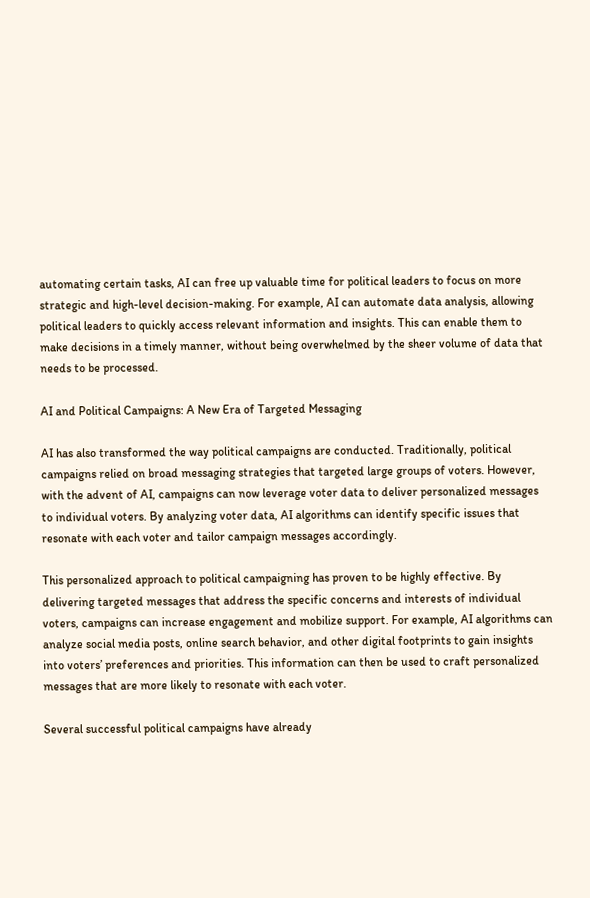automating certain tasks, AI can free up valuable time for political leaders to focus on more strategic and high-level decision-making. For example, AI can automate data analysis, allowing political leaders to quickly access relevant information and insights. This can enable them to make decisions in a timely manner, without being overwhelmed by the sheer volume of data that needs to be processed.

AI and Political Campaigns: A New Era of Targeted Messaging

AI has also transformed the way political campaigns are conducted. Traditionally, political campaigns relied on broad messaging strategies that targeted large groups of voters. However, with the advent of AI, campaigns can now leverage voter data to deliver personalized messages to individual voters. By analyzing voter data, AI algorithms can identify specific issues that resonate with each voter and tailor campaign messages accordingly.

This personalized approach to political campaigning has proven to be highly effective. By delivering targeted messages that address the specific concerns and interests of individual voters, campaigns can increase engagement and mobilize support. For example, AI algorithms can analyze social media posts, online search behavior, and other digital footprints to gain insights into voters’ preferences and priorities. This information can then be used to craft personalized messages that are more likely to resonate with each voter.

Several successful political campaigns have already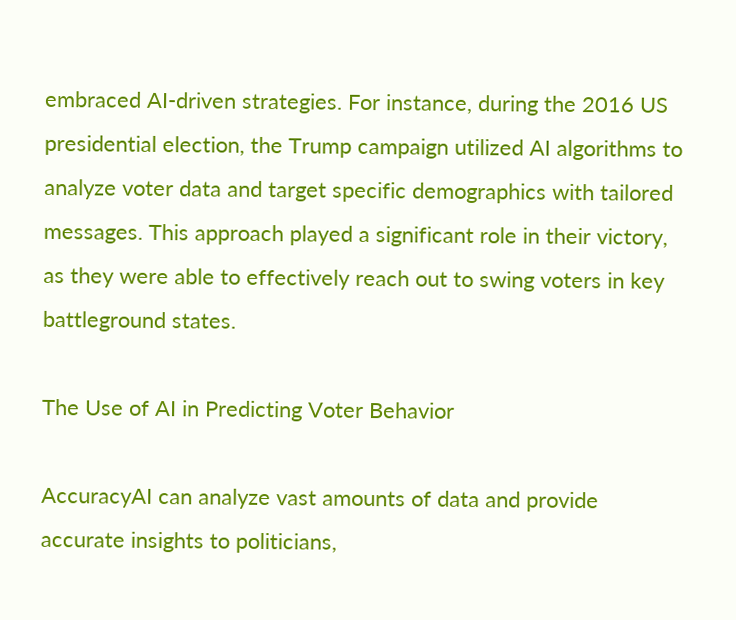embraced AI-driven strategies. For instance, during the 2016 US presidential election, the Trump campaign utilized AI algorithms to analyze voter data and target specific demographics with tailored messages. This approach played a significant role in their victory, as they were able to effectively reach out to swing voters in key battleground states.

The Use of AI in Predicting Voter Behavior

AccuracyAI can analyze vast amounts of data and provide accurate insights to politicians,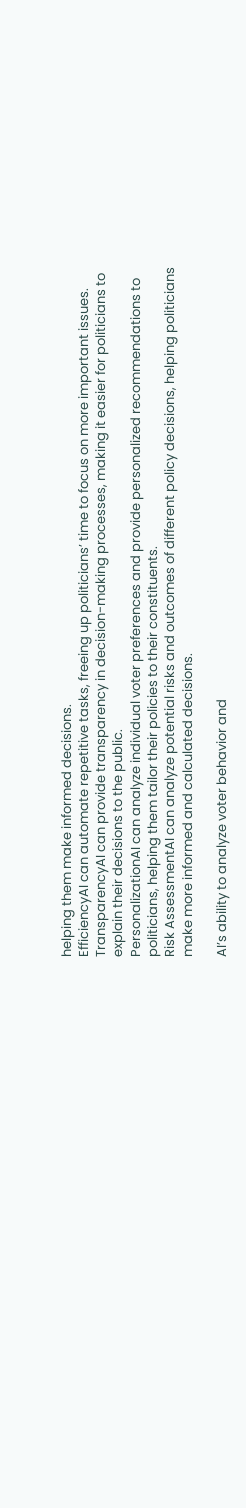helping them make informed decisions.
EfficiencyAI can automate repetitive tasks, freeing up politicians’ time to focus on more important issues.
TransparencyAI can provide transparency in decision-making processes, making it easier for politicians to explain their decisions to the public.
PersonalizationAI can analyze individual voter preferences and provide personalized recommendations to politicians, helping them tailor their policies to their constituents.
Risk AssessmentAI can analyze potential risks and outcomes of different policy decisions, helping politicians make more informed and calculated decisions.

AI’s ability to analyze voter behavior and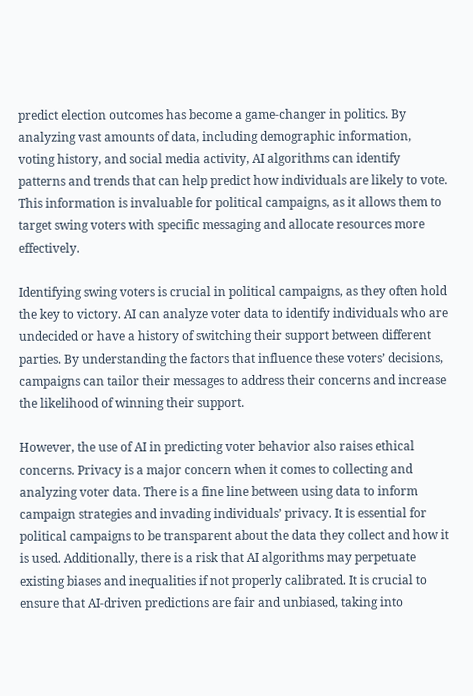predict election outcomes has become a game-changer in politics. By analyzing vast amounts of data, including demographic information, voting history, and social media activity, AI algorithms can identify patterns and trends that can help predict how individuals are likely to vote. This information is invaluable for political campaigns, as it allows them to target swing voters with specific messaging and allocate resources more effectively.

Identifying swing voters is crucial in political campaigns, as they often hold the key to victory. AI can analyze voter data to identify individuals who are undecided or have a history of switching their support between different parties. By understanding the factors that influence these voters’ decisions, campaigns can tailor their messages to address their concerns and increase the likelihood of winning their support.

However, the use of AI in predicting voter behavior also raises ethical concerns. Privacy is a major concern when it comes to collecting and analyzing voter data. There is a fine line between using data to inform campaign strategies and invading individuals’ privacy. It is essential for political campaigns to be transparent about the data they collect and how it is used. Additionally, there is a risk that AI algorithms may perpetuate existing biases and inequalities if not properly calibrated. It is crucial to ensure that AI-driven predictions are fair and unbiased, taking into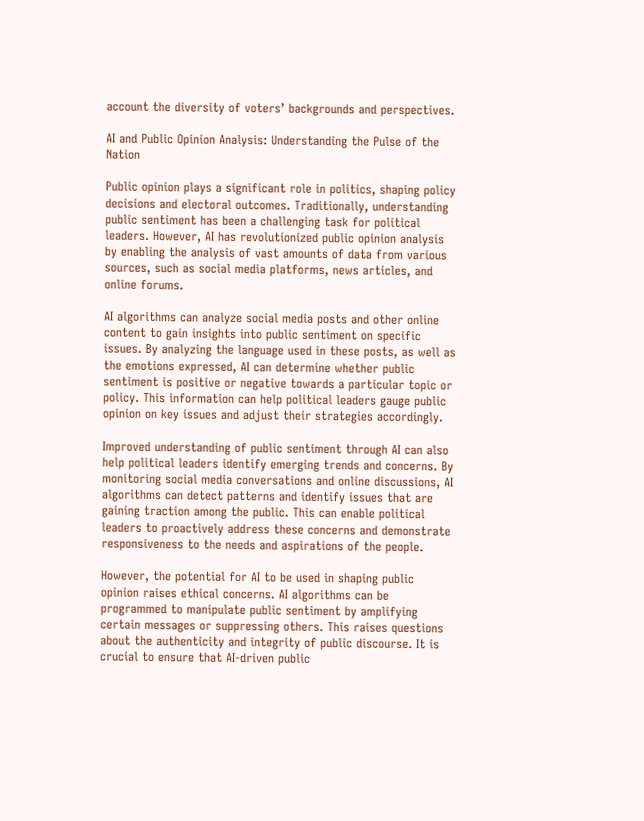account the diversity of voters’ backgrounds and perspectives.

AI and Public Opinion Analysis: Understanding the Pulse of the Nation

Public opinion plays a significant role in politics, shaping policy decisions and electoral outcomes. Traditionally, understanding public sentiment has been a challenging task for political leaders. However, AI has revolutionized public opinion analysis by enabling the analysis of vast amounts of data from various sources, such as social media platforms, news articles, and online forums.

AI algorithms can analyze social media posts and other online content to gain insights into public sentiment on specific issues. By analyzing the language used in these posts, as well as the emotions expressed, AI can determine whether public sentiment is positive or negative towards a particular topic or policy. This information can help political leaders gauge public opinion on key issues and adjust their strategies accordingly.

Improved understanding of public sentiment through AI can also help political leaders identify emerging trends and concerns. By monitoring social media conversations and online discussions, AI algorithms can detect patterns and identify issues that are gaining traction among the public. This can enable political leaders to proactively address these concerns and demonstrate responsiveness to the needs and aspirations of the people.

However, the potential for AI to be used in shaping public opinion raises ethical concerns. AI algorithms can be programmed to manipulate public sentiment by amplifying certain messages or suppressing others. This raises questions about the authenticity and integrity of public discourse. It is crucial to ensure that AI-driven public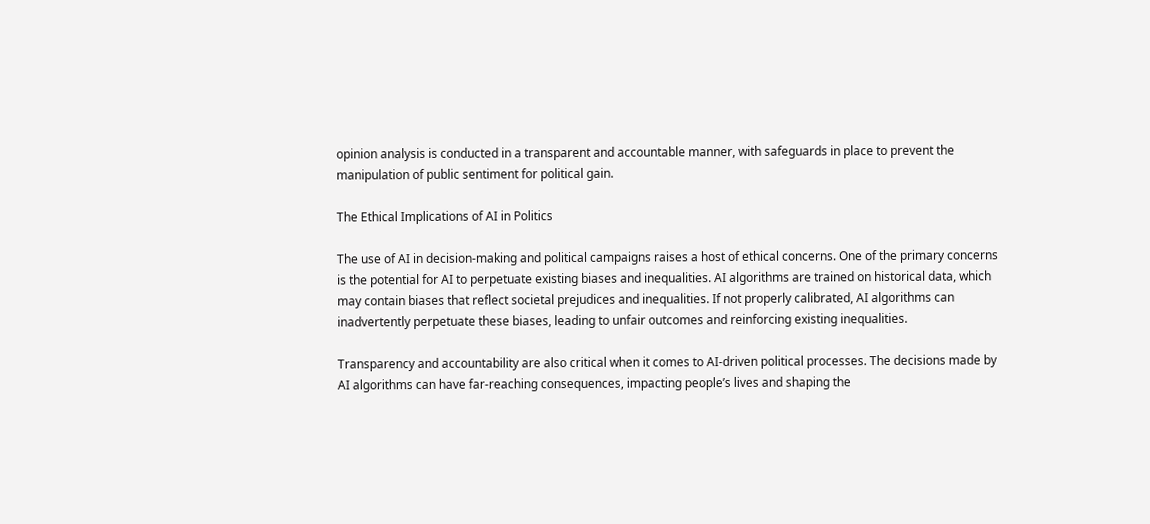opinion analysis is conducted in a transparent and accountable manner, with safeguards in place to prevent the manipulation of public sentiment for political gain.

The Ethical Implications of AI in Politics

The use of AI in decision-making and political campaigns raises a host of ethical concerns. One of the primary concerns is the potential for AI to perpetuate existing biases and inequalities. AI algorithms are trained on historical data, which may contain biases that reflect societal prejudices and inequalities. If not properly calibrated, AI algorithms can inadvertently perpetuate these biases, leading to unfair outcomes and reinforcing existing inequalities.

Transparency and accountability are also critical when it comes to AI-driven political processes. The decisions made by AI algorithms can have far-reaching consequences, impacting people’s lives and shaping the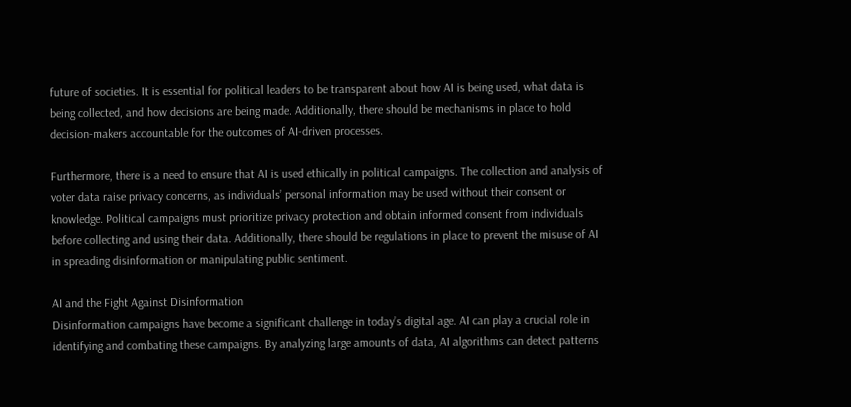future of societies. It is essential for political leaders to be transparent about how AI is being used, what data is being collected, and how decisions are being made. Additionally, there should be mechanisms in place to hold decision-makers accountable for the outcomes of AI-driven processes.

Furthermore, there is a need to ensure that AI is used ethically in political campaigns. The collection and analysis of voter data raise privacy concerns, as individuals’ personal information may be used without their consent or knowledge. Political campaigns must prioritize privacy protection and obtain informed consent from individuals before collecting and using their data. Additionally, there should be regulations in place to prevent the misuse of AI in spreading disinformation or manipulating public sentiment.

AI and the Fight Against Disinformation
Disinformation campaigns have become a significant challenge in today’s digital age. AI can play a crucial role in identifying and combating these campaigns. By analyzing large amounts of data, AI algorithms can detect patterns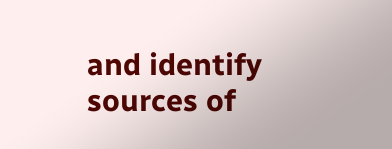and identify sources of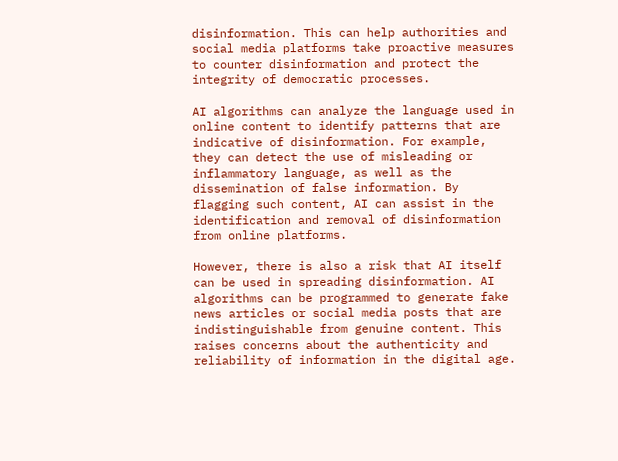disinformation. This can help authorities and social media platforms take proactive measures to counter disinformation and protect the integrity of democratic processes.

AI algorithms can analyze the language used in online content to identify patterns that are indicative of disinformation. For example, they can detect the use of misleading or inflammatory language, as well as the dissemination of false information. By flagging such content, AI can assist in the identification and removal of disinformation from online platforms.

However, there is also a risk that AI itself can be used in spreading disinformation. AI algorithms can be programmed to generate fake news articles or social media posts that are indistinguishable from genuine content. This raises concerns about the authenticity and reliability of information in the digital age.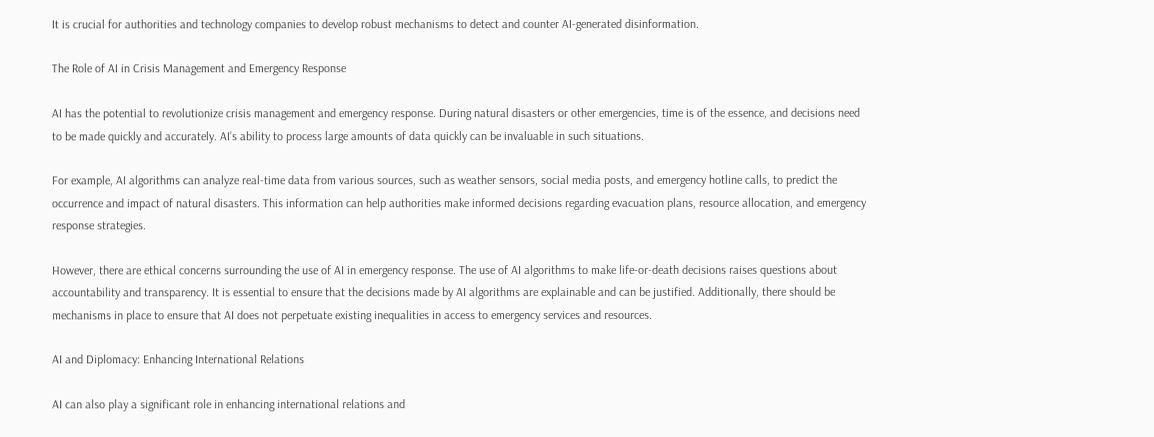It is crucial for authorities and technology companies to develop robust mechanisms to detect and counter AI-generated disinformation.

The Role of AI in Crisis Management and Emergency Response

AI has the potential to revolutionize crisis management and emergency response. During natural disasters or other emergencies, time is of the essence, and decisions need to be made quickly and accurately. AI’s ability to process large amounts of data quickly can be invaluable in such situations.

For example, AI algorithms can analyze real-time data from various sources, such as weather sensors, social media posts, and emergency hotline calls, to predict the occurrence and impact of natural disasters. This information can help authorities make informed decisions regarding evacuation plans, resource allocation, and emergency response strategies.

However, there are ethical concerns surrounding the use of AI in emergency response. The use of AI algorithms to make life-or-death decisions raises questions about accountability and transparency. It is essential to ensure that the decisions made by AI algorithms are explainable and can be justified. Additionally, there should be mechanisms in place to ensure that AI does not perpetuate existing inequalities in access to emergency services and resources.

AI and Diplomacy: Enhancing International Relations

AI can also play a significant role in enhancing international relations and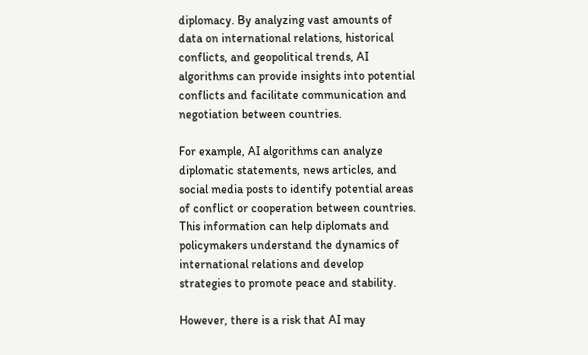diplomacy. By analyzing vast amounts of data on international relations, historical conflicts, and geopolitical trends, AI algorithms can provide insights into potential conflicts and facilitate communication and negotiation between countries.

For example, AI algorithms can analyze diplomatic statements, news articles, and social media posts to identify potential areas of conflict or cooperation between countries. This information can help diplomats and policymakers understand the dynamics of international relations and develop strategies to promote peace and stability.

However, there is a risk that AI may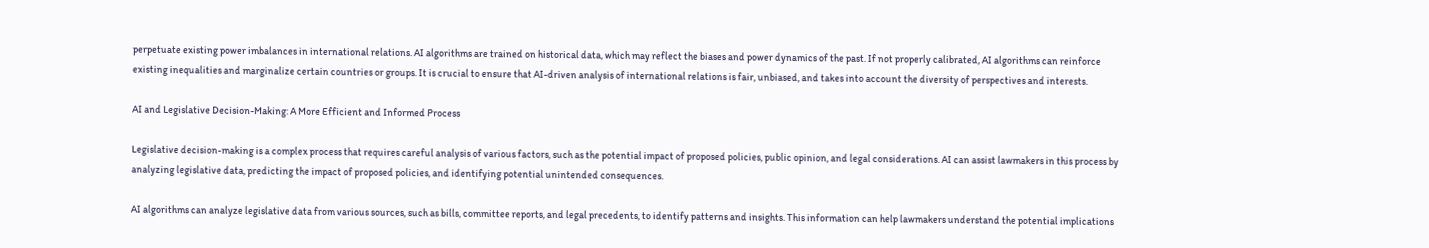perpetuate existing power imbalances in international relations. AI algorithms are trained on historical data, which may reflect the biases and power dynamics of the past. If not properly calibrated, AI algorithms can reinforce existing inequalities and marginalize certain countries or groups. It is crucial to ensure that AI-driven analysis of international relations is fair, unbiased, and takes into account the diversity of perspectives and interests.

AI and Legislative Decision-Making: A More Efficient and Informed Process

Legislative decision-making is a complex process that requires careful analysis of various factors, such as the potential impact of proposed policies, public opinion, and legal considerations. AI can assist lawmakers in this process by analyzing legislative data, predicting the impact of proposed policies, and identifying potential unintended consequences.

AI algorithms can analyze legislative data from various sources, such as bills, committee reports, and legal precedents, to identify patterns and insights. This information can help lawmakers understand the potential implications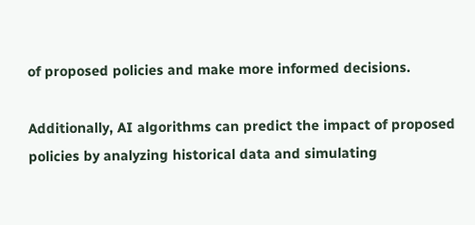of proposed policies and make more informed decisions.

Additionally, AI algorithms can predict the impact of proposed policies by analyzing historical data and simulating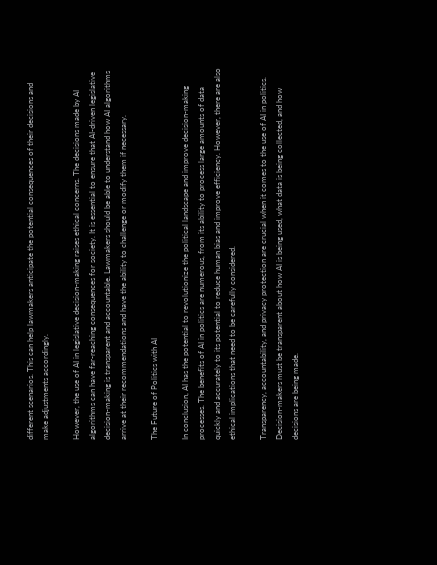different scenarios. This can help lawmakers anticipate the potential consequences of their decisions and make adjustments accordingly.

However, the use of AI in legislative decision-making raises ethical concerns. The decisions made by AI algorithms can have far-reaching consequences for society. It is essential to ensure that AI-driven legislative decision-making is transparent and accountable. Lawmakers should be able to understand how AI algorithms arrive at their recommendations and have the ability to challenge or modify them if necessary.

The Future of Politics with AI

In conclusion, AI has the potential to revolutionize the political landscape and improve decision-making processes. The benefits of AI in politics are numerous, from its ability to process large amounts of data quickly and accurately to its potential to reduce human bias and improve efficiency. However, there are also ethical implications that need to be carefully considered.

Transparency, accountability, and privacy protection are crucial when it comes to the use of AI in politics. Decision-makers must be transparent about how AI is being used, what data is being collected, and how decisions are being made.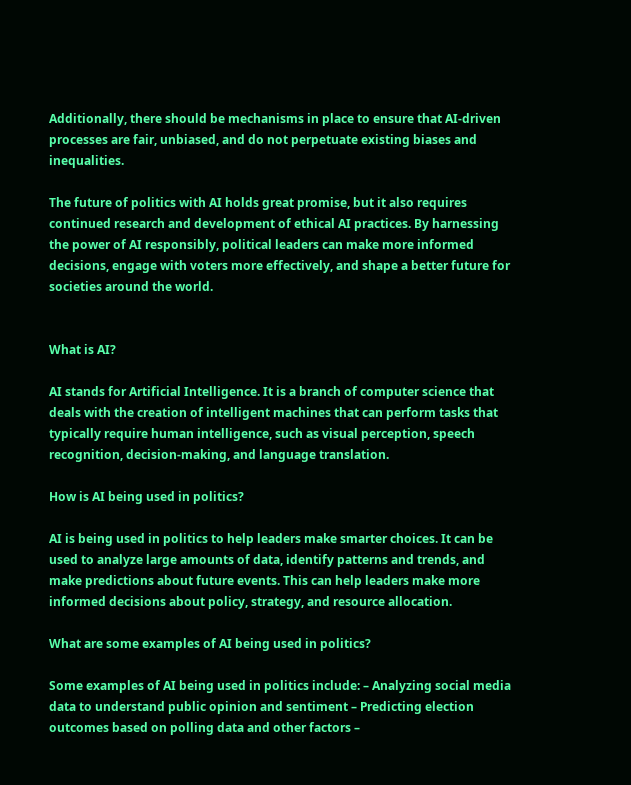Additionally, there should be mechanisms in place to ensure that AI-driven processes are fair, unbiased, and do not perpetuate existing biases and inequalities.

The future of politics with AI holds great promise, but it also requires continued research and development of ethical AI practices. By harnessing the power of AI responsibly, political leaders can make more informed decisions, engage with voters more effectively, and shape a better future for societies around the world.


What is AI?

AI stands for Artificial Intelligence. It is a branch of computer science that deals with the creation of intelligent machines that can perform tasks that typically require human intelligence, such as visual perception, speech recognition, decision-making, and language translation.

How is AI being used in politics?

AI is being used in politics to help leaders make smarter choices. It can be used to analyze large amounts of data, identify patterns and trends, and make predictions about future events. This can help leaders make more informed decisions about policy, strategy, and resource allocation.

What are some examples of AI being used in politics?

Some examples of AI being used in politics include: – Analyzing social media data to understand public opinion and sentiment – Predicting election outcomes based on polling data and other factors –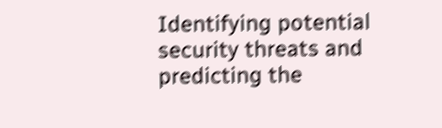Identifying potential security threats and predicting the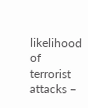likelihood of terrorist attacks –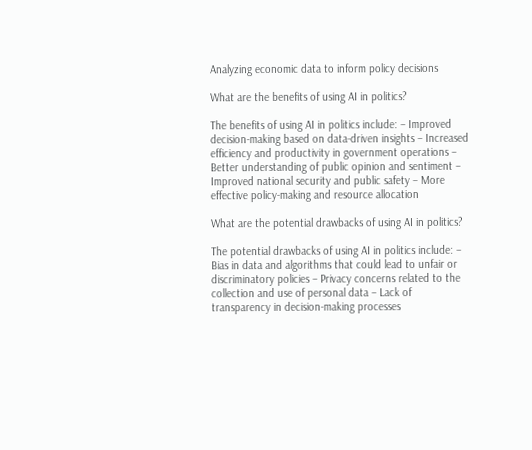Analyzing economic data to inform policy decisions

What are the benefits of using AI in politics?

The benefits of using AI in politics include: – Improved decision-making based on data-driven insights – Increased efficiency and productivity in government operations – Better understanding of public opinion and sentiment – Improved national security and public safety – More effective policy-making and resource allocation

What are the potential drawbacks of using AI in politics?

The potential drawbacks of using AI in politics include: – Bias in data and algorithms that could lead to unfair or discriminatory policies – Privacy concerns related to the collection and use of personal data – Lack of transparency in decision-making processes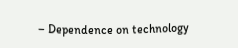– Dependence on technology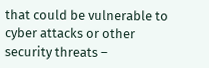that could be vulnerable to cyber attacks or other security threats –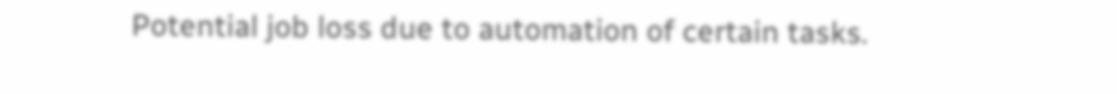Potential job loss due to automation of certain tasks.